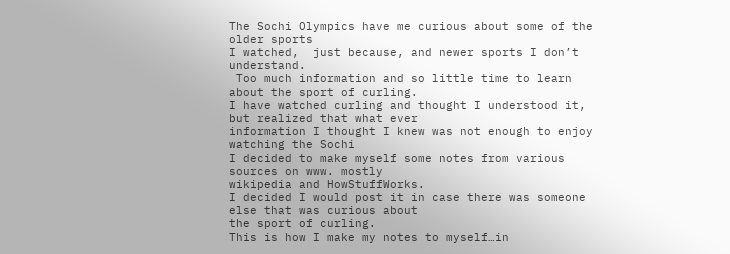The Sochi Olympics have me curious about some of the older sports
I watched,  just because, and newer sports I don’t understand.
 Too much information and so little time to learn about the sport of curling.
I have watched curling and thought I understood it, but realized that what ever
information I thought I knew was not enough to enjoy watching the Sochi
I decided to make myself some notes from various sources on www. mostly
wikipedia and HowStuffWorks.
I decided I would post it in case there was someone else that was curious about
the sport of curling.
This is how I make my notes to myself…in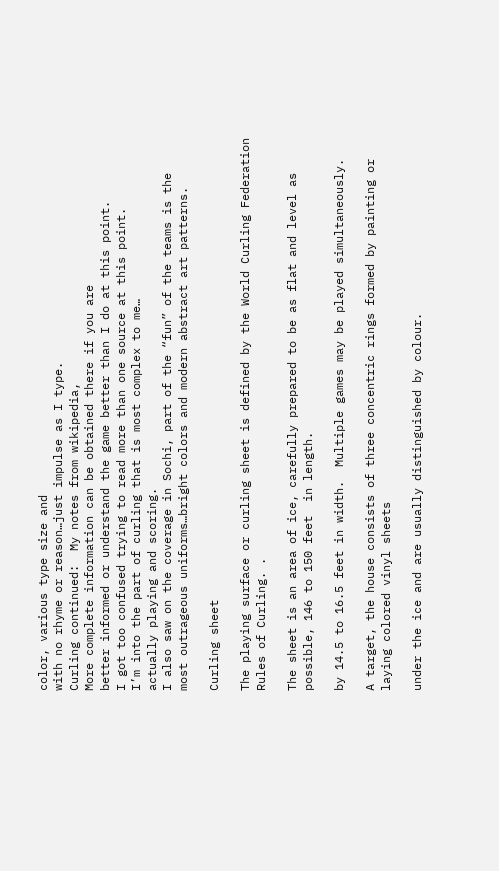color, various type size and
with no rhyme or reason…just impulse as I type.
Curling continued:  My notes from wikipedia,
More complete information can be obtained there if you are
better informed or understand the game better than I do at this point.
I got too confused trying to read more than one source at this point.
I’m into the part of curling that is most complex to me…
actually playing and scoring.
I also saw on the coverage in Sochi, part of the “fun” of the teams is the
most outrageous uniforms…bright colors and modern abstract art patterns.

Curling sheet

The playing surface or curling sheet is defined by the World Curling Federation Rules of Curling. .

The sheet is an area of ice, carefully prepared to be as flat and level as possible, 146 to 150 feet  in length.

by 14.5 to 16.5 feet in width.  Multiple games may be played simultaneously.

A target, the house consists of three concentric rings formed by painting or laying colored vinyl sheets

under the ice and are usually distinguished by colour.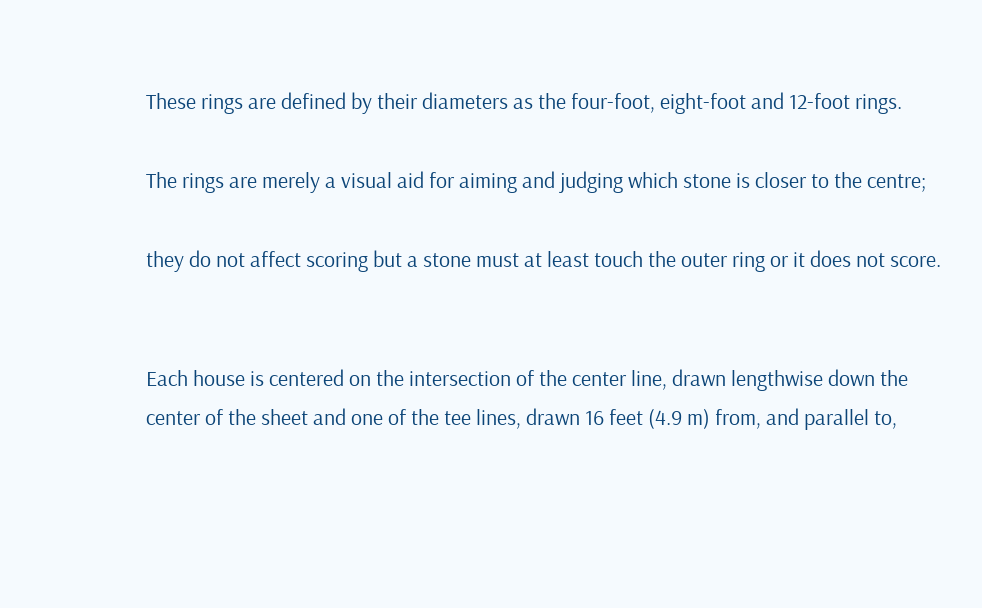These rings are defined by their diameters as the four-foot, eight-foot and 12-foot rings.

The rings are merely a visual aid for aiming and judging which stone is closer to the centre;

they do not affect scoring but a stone must at least touch the outer ring or it does not score.


Each house is centered on the intersection of the center line, drawn lengthwise down the center of the sheet and one of the tee lines, drawn 16 feet (4.9 m) from, and parallel to,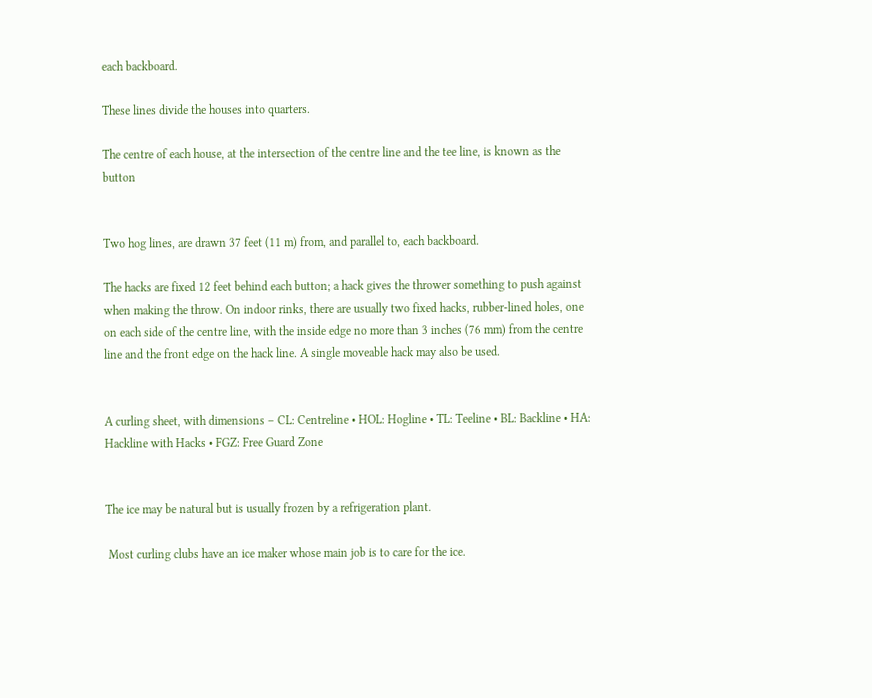each backboard.

These lines divide the houses into quarters.

The centre of each house, at the intersection of the centre line and the tee line, is known as the button


Two hog lines, are drawn 37 feet (11 m) from, and parallel to, each backboard.

The hacks are fixed 12 feet behind each button; a hack gives the thrower something to push against when making the throw. On indoor rinks, there are usually two fixed hacks, rubber-lined holes, one on each side of the centre line, with the inside edge no more than 3 inches (76 mm) from the centre line and the front edge on the hack line. A single moveable hack may also be used.


A curling sheet, with dimensions – CL: Centreline • HOL: Hogline • TL: Teeline • BL: Backline • HA: Hackline with Hacks • FGZ: Free Guard Zone


The ice may be natural but is usually frozen by a refrigeration plant.

 Most curling clubs have an ice maker whose main job is to care for the ice.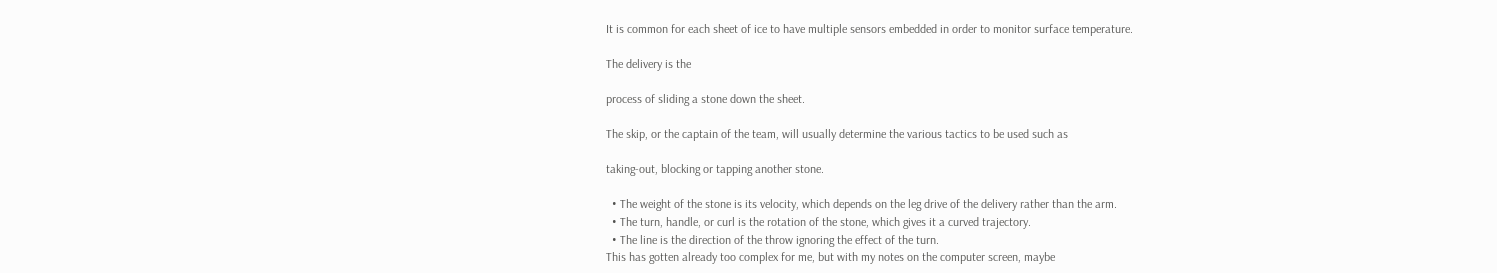It is common for each sheet of ice to have multiple sensors embedded in order to monitor surface temperature.

The delivery is the

process of sliding a stone down the sheet.

The skip, or the captain of the team, will usually determine the various tactics to be used such as

taking-out, blocking or tapping another stone.

  • The weight of the stone is its velocity, which depends on the leg drive of the delivery rather than the arm.
  • The turn, handle, or curl is the rotation of the stone, which gives it a curved trajectory.
  • The line is the direction of the throw ignoring the effect of the turn.
This has gotten already too complex for me, but with my notes on the computer screen, maybe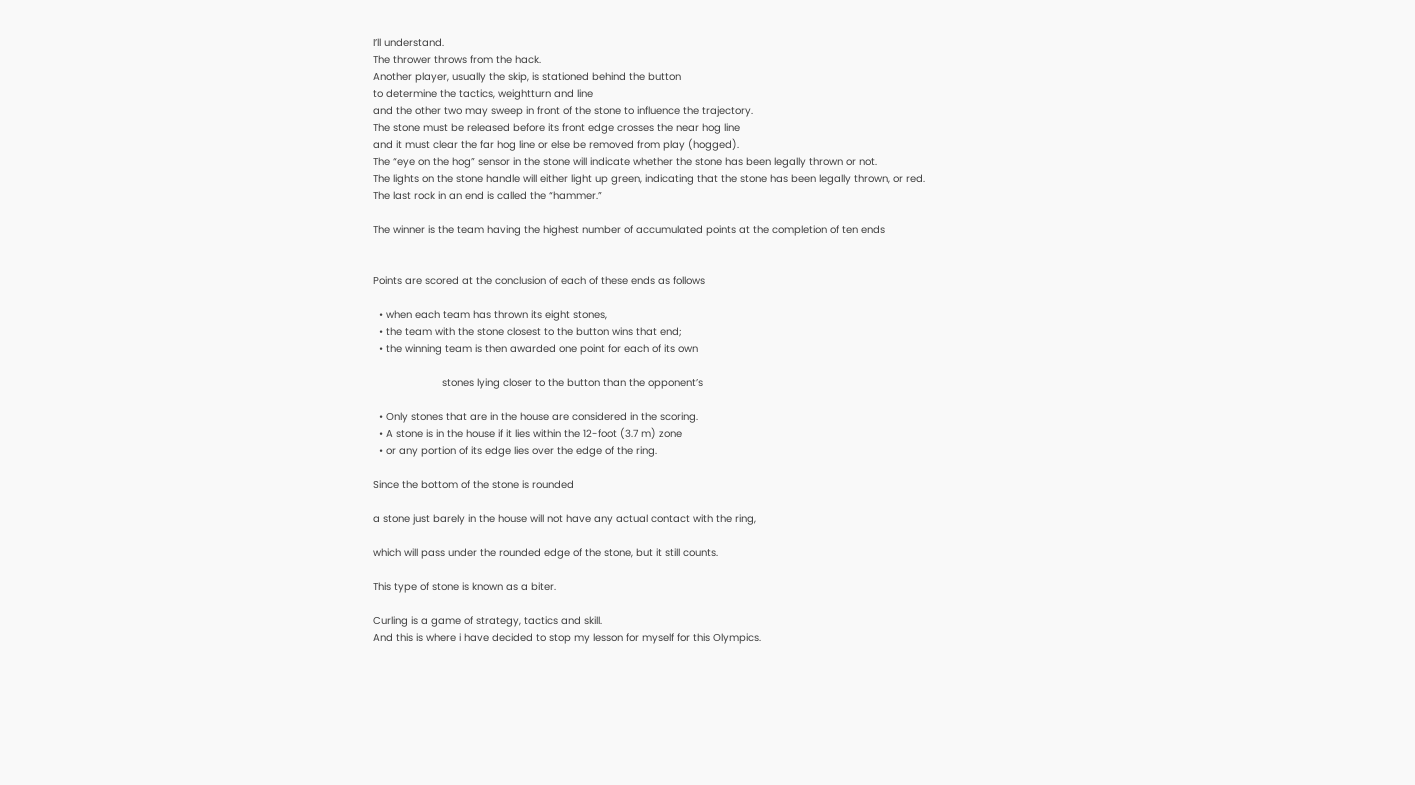I’ll understand.
The thrower throws from the hack.
Another player, usually the skip, is stationed behind the button
to determine the tactics, weightturn and line
and the other two may sweep in front of the stone to influence the trajectory.
The stone must be released before its front edge crosses the near hog line
and it must clear the far hog line or else be removed from play (hogged).
The “eye on the hog” sensor in the stone will indicate whether the stone has been legally thrown or not.
The lights on the stone handle will either light up green, indicating that the stone has been legally thrown, or red.
The last rock in an end is called the “hammer.”

The winner is the team having the highest number of accumulated points at the completion of ten ends


Points are scored at the conclusion of each of these ends as follows

  • when each team has thrown its eight stones,
  • the team with the stone closest to the button wins that end;
  • the winning team is then awarded one point for each of its own

                       stones lying closer to the button than the opponent’s

  • Only stones that are in the house are considered in the scoring.
  • A stone is in the house if it lies within the 12-foot (3.7 m) zone
  • or any portion of its edge lies over the edge of the ring.

Since the bottom of the stone is rounded

a stone just barely in the house will not have any actual contact with the ring,

which will pass under the rounded edge of the stone, but it still counts.

This type of stone is known as a biter.

Curling is a game of strategy, tactics and skill.
And this is where i have decided to stop my lesson for myself for this Olympics.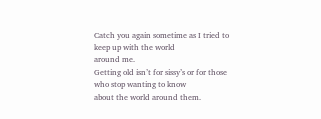Catch you again sometime as I tried to keep up with the world
around me.
Getting old isn’t for sissy’s or for those who stop wanting to know
about the world around them.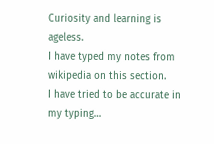Curiosity and learning is ageless.
I have typed my notes from wikipedia on this section.
I have tried to be accurate in my typing…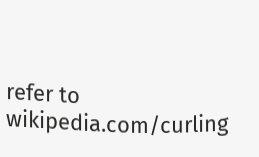refer to wikipedia.com/curling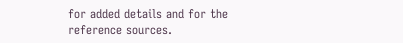for added details and for the reference sources.